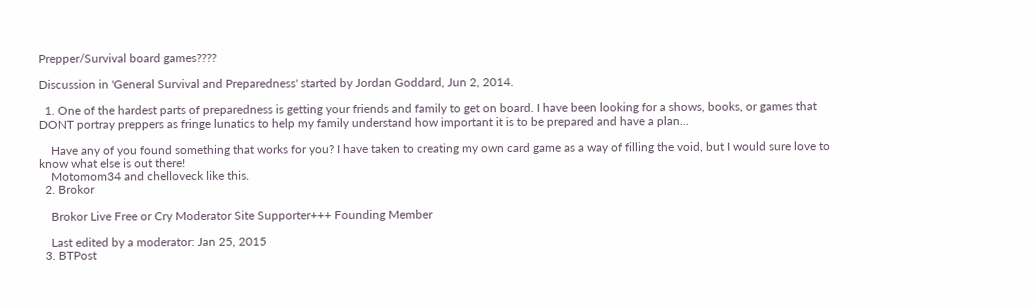Prepper/Survival board games????

Discussion in 'General Survival and Preparedness' started by Jordan Goddard, Jun 2, 2014.

  1. One of the hardest parts of preparedness is getting your friends and family to get on board. I have been looking for a shows, books, or games that DONT portray preppers as fringe lunatics to help my family understand how important it is to be prepared and have a plan...

    Have any of you found something that works for you? I have taken to creating my own card game as a way of filling the void, but I would sure love to know what else is out there!
    Motomom34 and chelloveck like this.
  2. Brokor

    Brokor Live Free or Cry Moderator Site Supporter+++ Founding Member

    Last edited by a moderator: Jan 25, 2015
  3. BTPost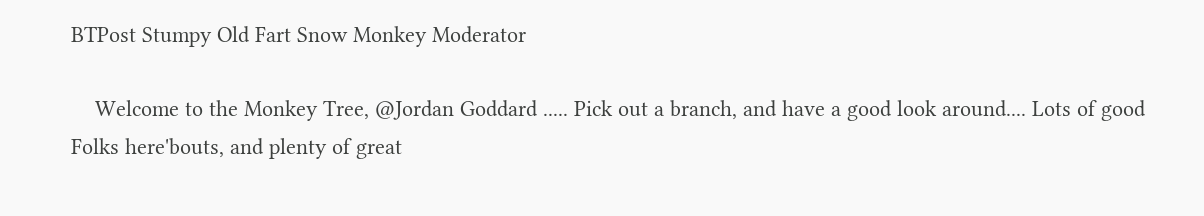BTPost Stumpy Old Fart Snow Monkey Moderator

    Welcome to the Monkey Tree, @Jordan Goddard ..... Pick out a branch, and have a good look around.... Lots of good Folks here'bouts, and plenty of great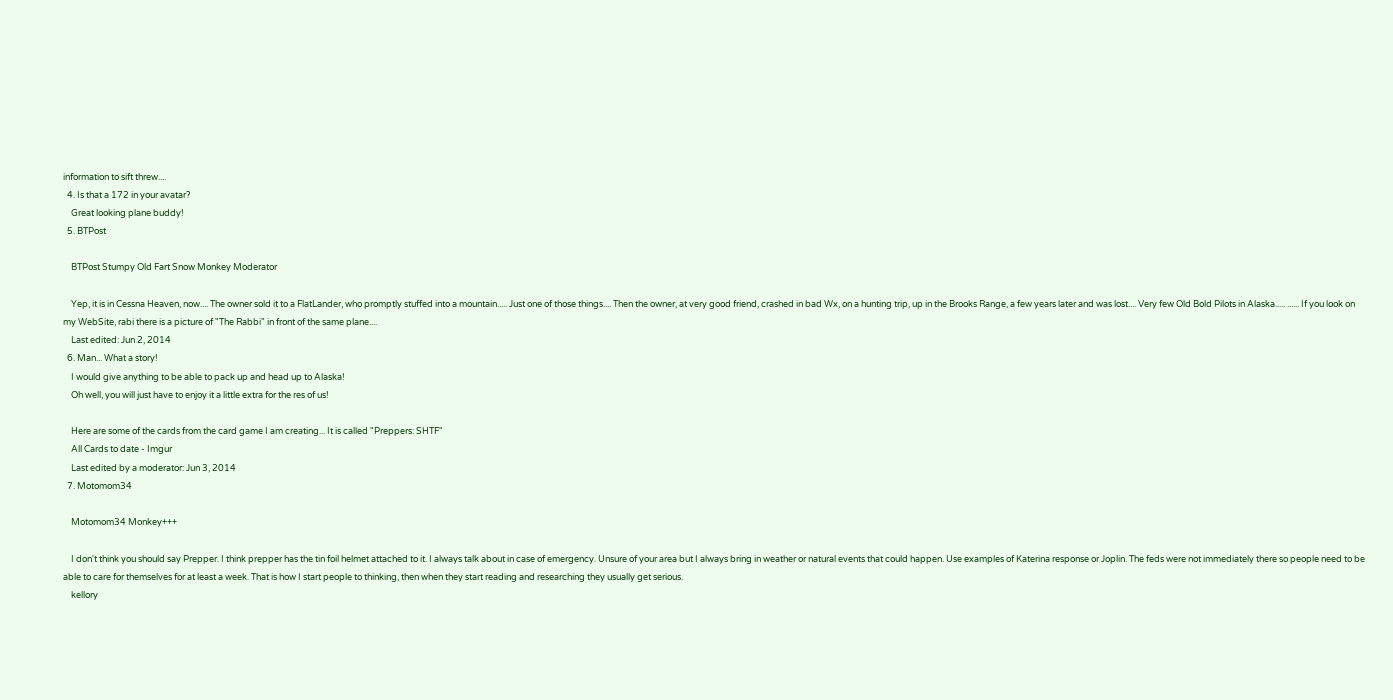information to sift threw....
  4. Is that a 172 in your avatar?
    Great looking plane buddy!
  5. BTPost

    BTPost Stumpy Old Fart Snow Monkey Moderator

    Yep, it is in Cessna Heaven, now.... The owner sold it to a FlatLander, who promptly stuffed into a mountain..... Just one of those things.... Then the owner, at very good friend, crashed in bad Wx, on a hunting trip, up in the Brooks Range, a few years later and was lost.... Very few Old Bold Pilots in Alaska..... ...... If you look on my WebSite, rabi there is a picture of "The Rabbi" in front of the same plane....
    Last edited: Jun 2, 2014
  6. Man... What a story!
    I would give anything to be able to pack up and head up to Alaska!
    Oh well, you will just have to enjoy it a little extra for the res of us!

    Here are some of the cards from the card game I am creating... It is called "Preppers: SHTF"
    All Cards to date - Imgur
    Last edited by a moderator: Jun 3, 2014
  7. Motomom34

    Motomom34 Monkey+++

    I don't think you should say Prepper. I think prepper has the tin foil helmet attached to it. I always talk about in case of emergency. Unsure of your area but I always bring in weather or natural events that could happen. Use examples of Katerina response or Joplin. The feds were not immediately there so people need to be able to care for themselves for at least a week. That is how I start people to thinking, then when they start reading and researching they usually get serious.
    kellory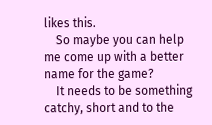likes this.
    So maybe you can help me come up with a better name for the game?
    It needs to be something catchy, short and to the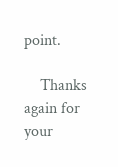point.

    Thanks again for your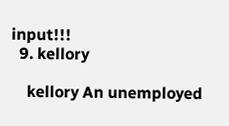input!!!
  9. kellory

    kellory An unemployed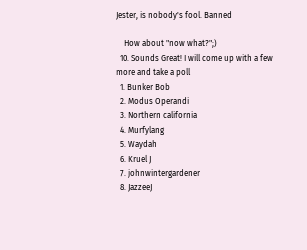Jester, is nobody's fool. Banned

    How about "now what?";)
  10. Sounds Great! I will come up with a few more and take a poll
  1. Bunker Bob
  2. Modus Operandi
  3. Northern california
  4. Murfylang
  5. Waydah
  6. Kruel J
  7. johnwintergardener
  8. JazzeeJ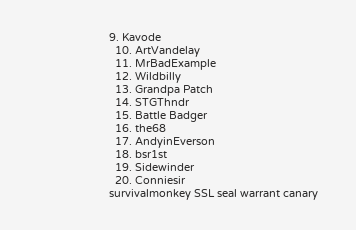9. Kavode
  10. ArtVandelay
  11. MrBadExample
  12. Wildbilly
  13. Grandpa Patch
  14. STGThndr
  15. Battle Badger
  16. the68
  17. AndyinEverson
  18. bsr1st
  19. Sidewinder
  20. Conniesir
survivalmonkey SSL seal warrant canary